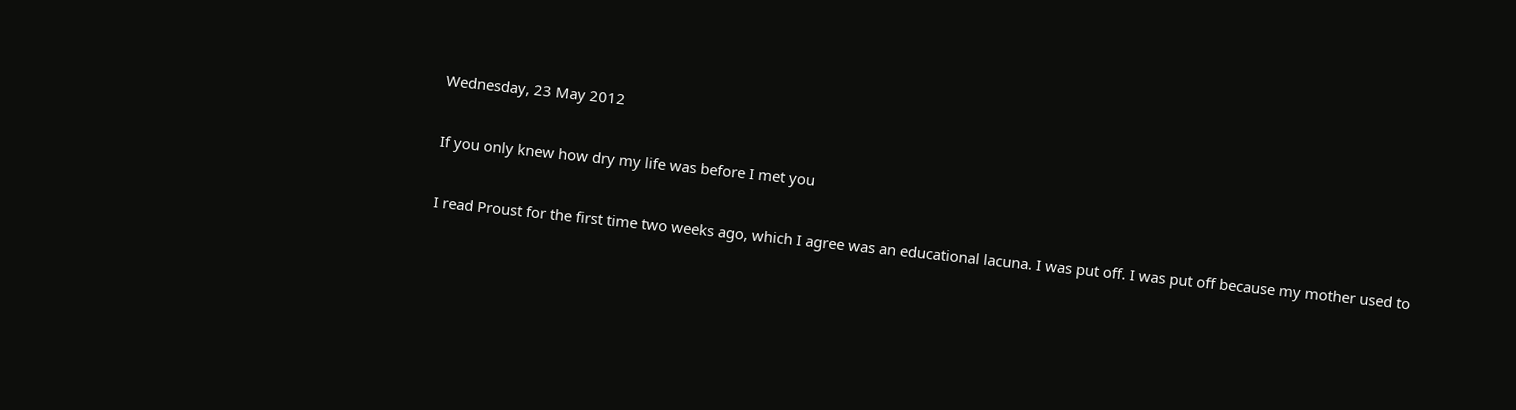Wednesday, 23 May 2012

If you only knew how dry my life was before I met you

I read Proust for the first time two weeks ago, which I agree was an educational lacuna. I was put off. I was put off because my mother used to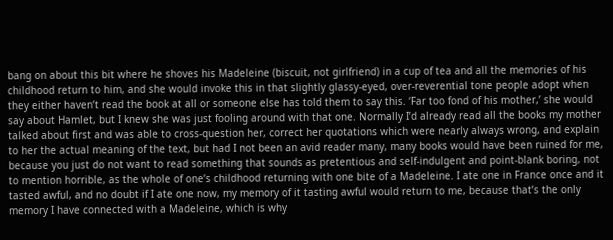bang on about this bit where he shoves his Madeleine (biscuit, not girlfriend) in a cup of tea and all the memories of his childhood return to him, and she would invoke this in that slightly glassy-eyed, over-reverential tone people adopt when they either haven’t read the book at all or someone else has told them to say this. ‘Far too fond of his mother,’ she would say about Hamlet, but I knew she was just fooling around with that one. Normally I’d already read all the books my mother talked about first and was able to cross-question her, correct her quotations which were nearly always wrong, and explain to her the actual meaning of the text, but had I not been an avid reader many, many books would have been ruined for me, because you just do not want to read something that sounds as pretentious and self-indulgent and point-blank boring, not to mention horrible, as the whole of one’s childhood returning with one bite of a Madeleine. I ate one in France once and it tasted awful, and no doubt if I ate one now, my memory of it tasting awful would return to me, because that’s the only memory I have connected with a Madeleine, which is why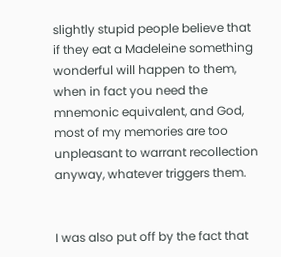slightly stupid people believe that if they eat a Madeleine something wonderful will happen to them, when in fact you need the mnemonic equivalent, and God, most of my memories are too unpleasant to warrant recollection anyway, whatever triggers them.


I was also put off by the fact that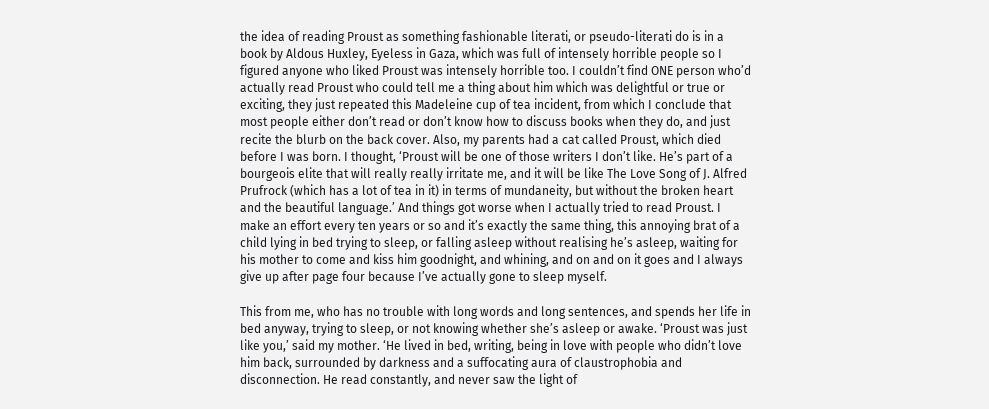the idea of reading Proust as something fashionable literati, or pseudo-literati do is in a book by Aldous Huxley, Eyeless in Gaza, which was full of intensely horrible people so I figured anyone who liked Proust was intensely horrible too. I couldn’t find ONE person who’d actually read Proust who could tell me a thing about him which was delightful or true or exciting, they just repeated this Madeleine cup of tea incident, from which I conclude that most people either don’t read or don’t know how to discuss books when they do, and just recite the blurb on the back cover. Also, my parents had a cat called Proust, which died before I was born. I thought, ‘Proust will be one of those writers I don’t like. He’s part of a bourgeois elite that will really really irritate me, and it will be like The Love Song of J. Alfred Prufrock (which has a lot of tea in it) in terms of mundaneity, but without the broken heart and the beautiful language.’ And things got worse when I actually tried to read Proust. I make an effort every ten years or so and it’s exactly the same thing, this annoying brat of a child lying in bed trying to sleep, or falling asleep without realising he’s asleep, waiting for his mother to come and kiss him goodnight, and whining, and on and on it goes and I always give up after page four because I’ve actually gone to sleep myself.

This from me, who has no trouble with long words and long sentences, and spends her life in bed anyway, trying to sleep, or not knowing whether she’s asleep or awake. ‘Proust was just like you,’ said my mother. ‘He lived in bed, writing, being in love with people who didn’t love him back, surrounded by darkness and a suffocating aura of claustrophobia and disconnection. He read constantly, and never saw the light of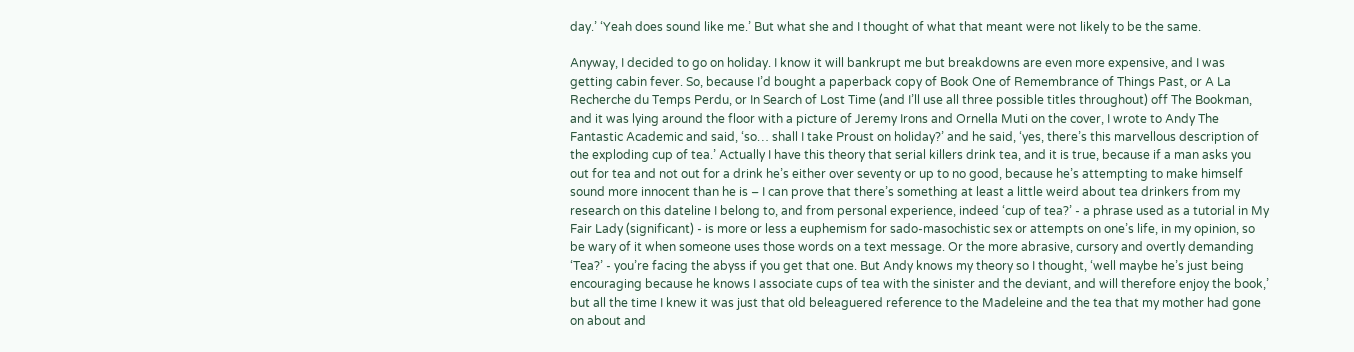day.’ ‘Yeah does sound like me.’ But what she and I thought of what that meant were not likely to be the same.

Anyway, I decided to go on holiday. I know it will bankrupt me but breakdowns are even more expensive, and I was getting cabin fever. So, because I’d bought a paperback copy of Book One of Remembrance of Things Past, or A La Recherche du Temps Perdu, or In Search of Lost Time (and I’ll use all three possible titles throughout) off The Bookman, and it was lying around the floor with a picture of Jeremy Irons and Ornella Muti on the cover, I wrote to Andy The Fantastic Academic and said, ‘so… shall I take Proust on holiday?’ and he said, ‘yes, there’s this marvellous description of the exploding cup of tea.’ Actually I have this theory that serial killers drink tea, and it is true, because if a man asks you out for tea and not out for a drink he’s either over seventy or up to no good, because he’s attempting to make himself sound more innocent than he is – I can prove that there’s something at least a little weird about tea drinkers from my research on this dateline I belong to, and from personal experience, indeed ‘cup of tea?’ - a phrase used as a tutorial in My Fair Lady (significant) - is more or less a euphemism for sado-masochistic sex or attempts on one’s life, in my opinion, so be wary of it when someone uses those words on a text message. Or the more abrasive, cursory and overtly demanding ‘Tea?’ - you’re facing the abyss if you get that one. But Andy knows my theory so I thought, ‘well maybe he’s just being encouraging because he knows I associate cups of tea with the sinister and the deviant, and will therefore enjoy the book,’ but all the time I knew it was just that old beleaguered reference to the Madeleine and the tea that my mother had gone on about and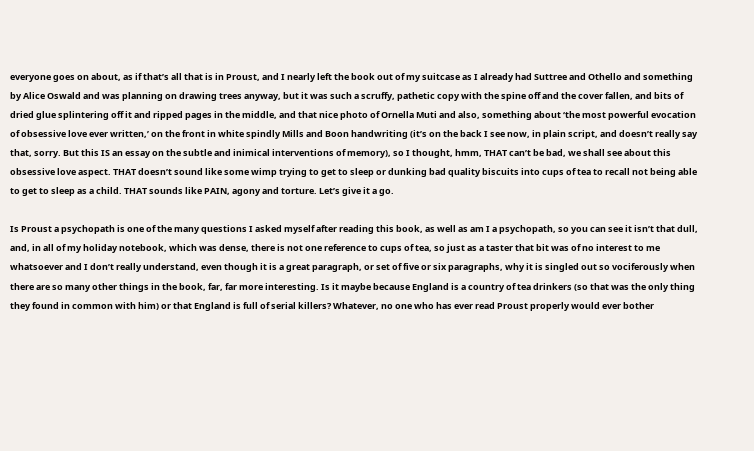everyone goes on about, as if that’s all that is in Proust, and I nearly left the book out of my suitcase as I already had Suttree and Othello and something by Alice Oswald and was planning on drawing trees anyway, but it was such a scruffy, pathetic copy with the spine off and the cover fallen, and bits of dried glue splintering off it and ripped pages in the middle, and that nice photo of Ornella Muti and also, something about ‘the most powerful evocation of obsessive love ever written,’ on the front in white spindly Mills and Boon handwriting (it’s on the back I see now, in plain script, and doesn’t really say that, sorry. But this IS an essay on the subtle and inimical interventions of memory), so I thought, hmm, THAT can’t be bad, we shall see about this obsessive love aspect. THAT doesn’t sound like some wimp trying to get to sleep or dunking bad quality biscuits into cups of tea to recall not being able to get to sleep as a child. THAT sounds like PAIN, agony and torture. Let’s give it a go.

Is Proust a psychopath is one of the many questions I asked myself after reading this book, as well as am I a psychopath, so you can see it isn’t that dull, and, in all of my holiday notebook, which was dense, there is not one reference to cups of tea, so just as a taster that bit was of no interest to me whatsoever and I don’t really understand, even though it is a great paragraph, or set of five or six paragraphs, why it is singled out so vociferously when there are so many other things in the book, far, far more interesting. Is it maybe because England is a country of tea drinkers (so that was the only thing they found in common with him) or that England is full of serial killers? Whatever, no one who has ever read Proust properly would ever bother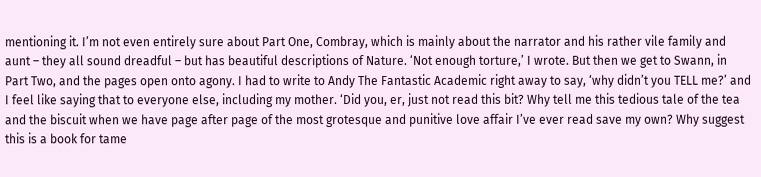mentioning it. I’m not even entirely sure about Part One, Combray, which is mainly about the narrator and his rather vile family and aunt – they all sound dreadful – but has beautiful descriptions of Nature. ‘Not enough torture,’ I wrote. But then we get to Swann, in Part Two, and the pages open onto agony. I had to write to Andy The Fantastic Academic right away to say, ‘why didn’t you TELL me?’ and I feel like saying that to everyone else, including my mother. ‘Did you, er, just not read this bit? Why tell me this tedious tale of the tea and the biscuit when we have page after page of the most grotesque and punitive love affair I’ve ever read save my own? Why suggest this is a book for tame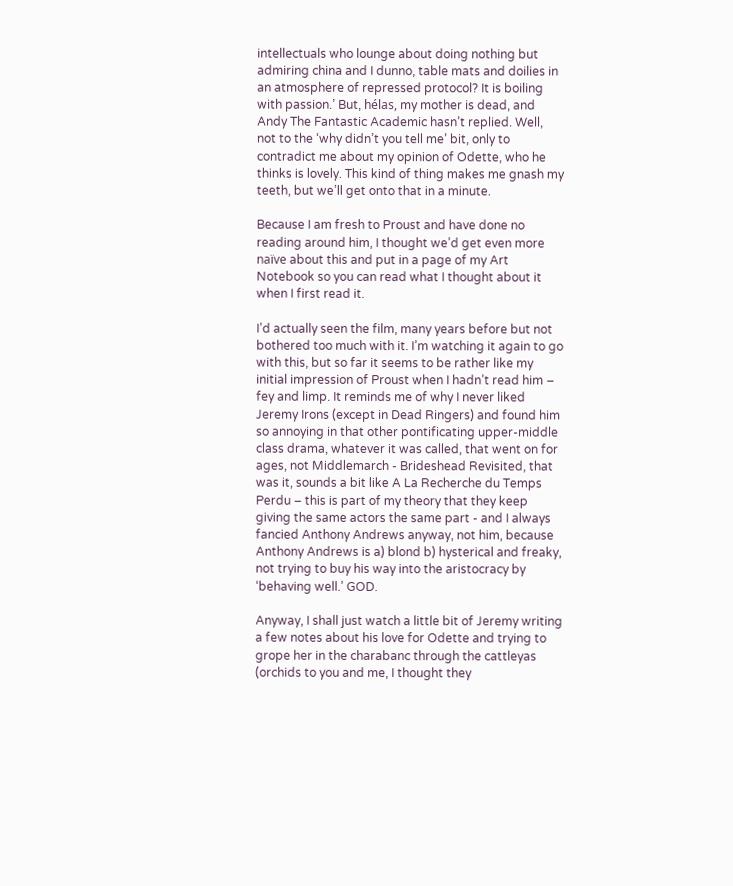intellectuals who lounge about doing nothing but admiring china and I dunno, table mats and doilies in an atmosphere of repressed protocol? It is boiling with passion.’ But, hélas, my mother is dead, and Andy The Fantastic Academic hasn’t replied. Well, not to the ‘why didn’t you tell me’ bit, only to contradict me about my opinion of Odette, who he thinks is lovely. This kind of thing makes me gnash my teeth, but we’ll get onto that in a minute.

Because I am fresh to Proust and have done no reading around him, I thought we’d get even more naïve about this and put in a page of my Art Notebook so you can read what I thought about it when I first read it.

I’d actually seen the film, many years before but not bothered too much with it. I’m watching it again to go with this, but so far it seems to be rather like my initial impression of Proust when I hadn’t read him – fey and limp. It reminds me of why I never liked Jeremy Irons (except in Dead Ringers) and found him so annoying in that other pontificating upper-middle class drama, whatever it was called, that went on for ages, not Middlemarch - Brideshead Revisited, that was it, sounds a bit like A La Recherche du Temps Perdu – this is part of my theory that they keep giving the same actors the same part - and I always fancied Anthony Andrews anyway, not him, because Anthony Andrews is a) blond b) hysterical and freaky, not trying to buy his way into the aristocracy by ‘behaving well.’ GOD.

Anyway, I shall just watch a little bit of Jeremy writing a few notes about his love for Odette and trying to grope her in the charabanc through the cattleyas (orchids to you and me, I thought they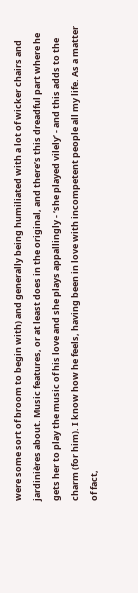were some sort of broom to begin with) and generally being humiliated with a lot of wicker chairs and jardinières about. Music features, or at least does in the original, and there’s this dreadful part where he gets her to play the music of his love and she plays appallingly - ‘she played vilely’ - and this adds to the charm (for him). I know how he feels, having been in love with incompetent people all my life. As a matter of fact,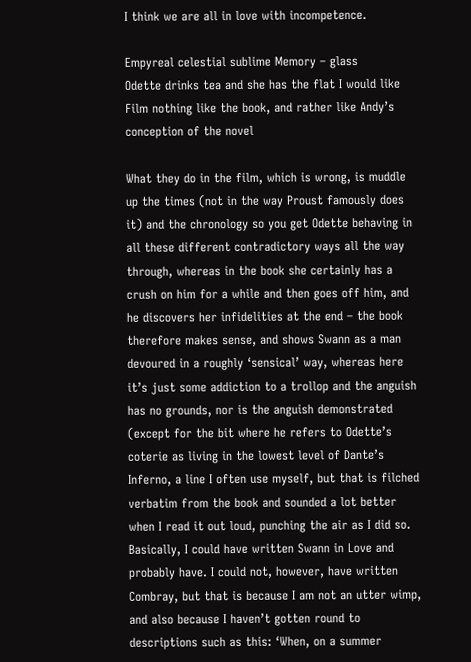I think we are all in love with incompetence.

Empyreal celestial sublime Memory – glass
Odette drinks tea and she has the flat I would like
Film nothing like the book, and rather like Andy’s conception of the novel

What they do in the film, which is wrong, is muddle up the times (not in the way Proust famously does it) and the chronology so you get Odette behaving in all these different contradictory ways all the way through, whereas in the book she certainly has a crush on him for a while and then goes off him, and he discovers her infidelities at the end – the book therefore makes sense, and shows Swann as a man devoured in a roughly ‘sensical’ way, whereas here it’s just some addiction to a trollop and the anguish has no grounds, nor is the anguish demonstrated (except for the bit where he refers to Odette’s coterie as living in the lowest level of Dante’s Inferno, a line I often use myself, but that is filched verbatim from the book and sounded a lot better when I read it out loud, punching the air as I did so. Basically, I could have written Swann in Love and probably have. I could not, however, have written Combray, but that is because I am not an utter wimp, and also because I haven’t gotten round to descriptions such as this: ‘When, on a summer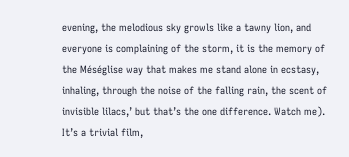evening, the melodious sky growls like a tawny lion, and everyone is complaining of the storm, it is the memory of the Méséglise way that makes me stand alone in ecstasy, inhaling, through the noise of the falling rain, the scent of invisible lilacs,’ but that’s the one difference. Watch me). It’s a trivial film,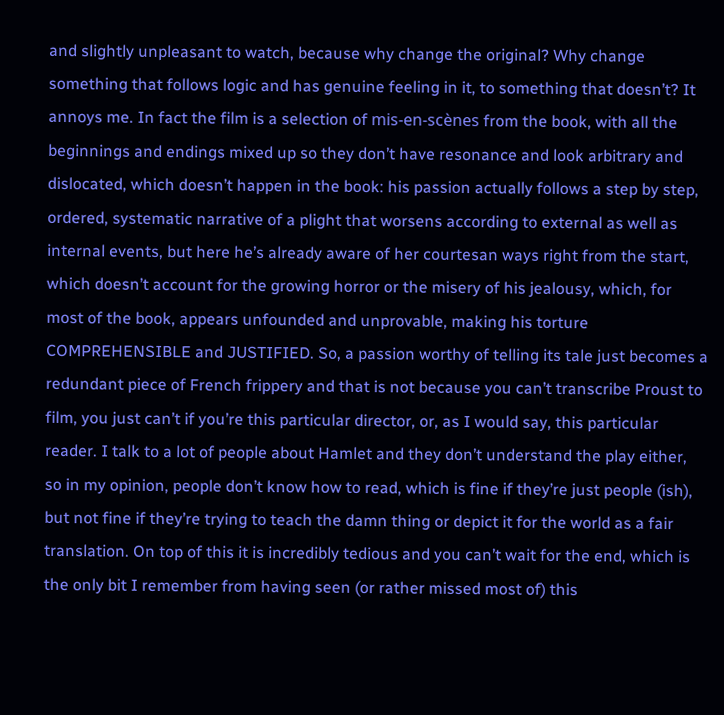and slightly unpleasant to watch, because why change the original? Why change something that follows logic and has genuine feeling in it, to something that doesn’t? It annoys me. In fact the film is a selection of mis-en-scènes from the book, with all the beginnings and endings mixed up so they don’t have resonance and look arbitrary and dislocated, which doesn’t happen in the book: his passion actually follows a step by step, ordered, systematic narrative of a plight that worsens according to external as well as internal events, but here he’s already aware of her courtesan ways right from the start, which doesn’t account for the growing horror or the misery of his jealousy, which, for most of the book, appears unfounded and unprovable, making his torture COMPREHENSIBLE and JUSTIFIED. So, a passion worthy of telling its tale just becomes a redundant piece of French frippery and that is not because you can’t transcribe Proust to film, you just can’t if you’re this particular director, or, as I would say, this particular reader. I talk to a lot of people about Hamlet and they don’t understand the play either, so in my opinion, people don’t know how to read, which is fine if they’re just people (ish), but not fine if they’re trying to teach the damn thing or depict it for the world as a fair translation. On top of this it is incredibly tedious and you can’t wait for the end, which is the only bit I remember from having seen (or rather missed most of) this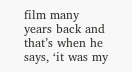film many years back and that’s when he says, ‘it was my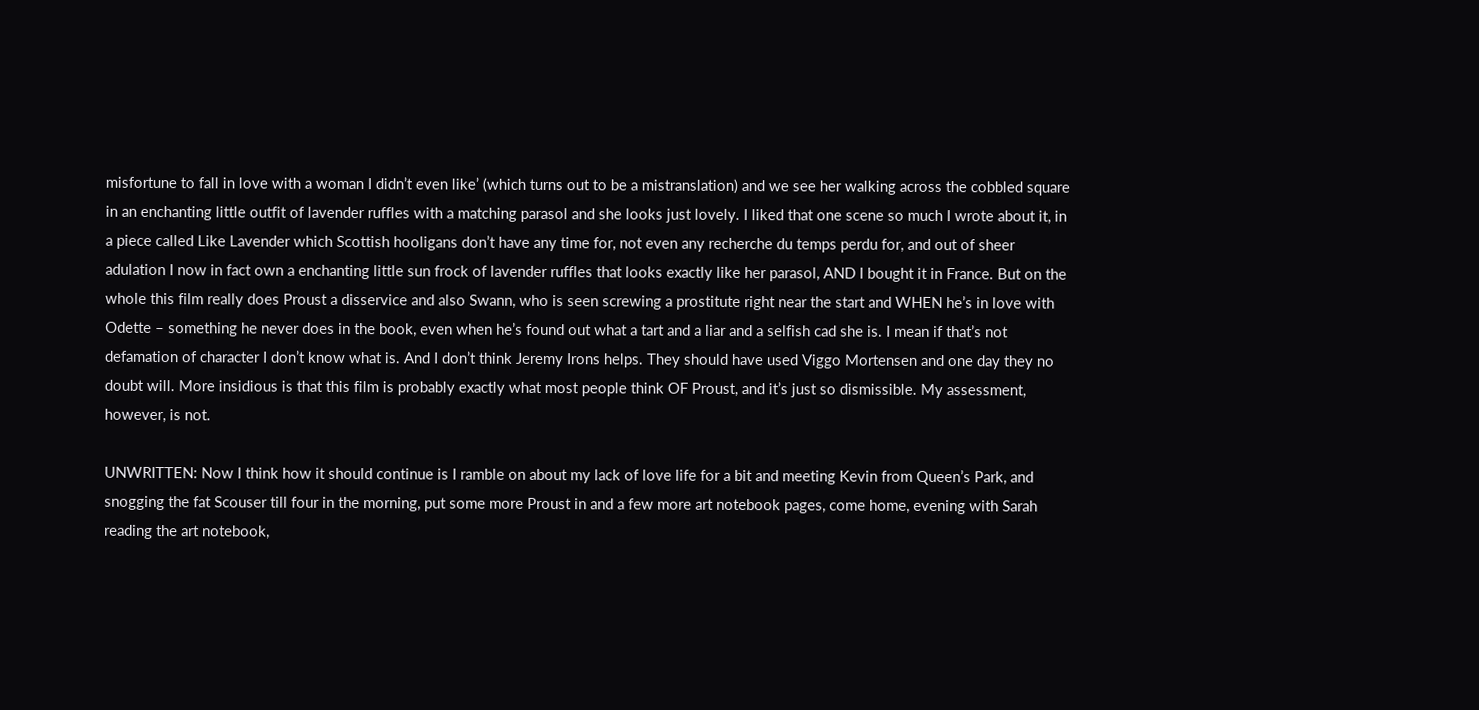misfortune to fall in love with a woman I didn’t even like’ (which turns out to be a mistranslation) and we see her walking across the cobbled square in an enchanting little outfit of lavender ruffles with a matching parasol and she looks just lovely. I liked that one scene so much I wrote about it, in a piece called Like Lavender which Scottish hooligans don’t have any time for, not even any recherche du temps perdu for, and out of sheer adulation I now in fact own a enchanting little sun frock of lavender ruffles that looks exactly like her parasol, AND I bought it in France. But on the whole this film really does Proust a disservice and also Swann, who is seen screwing a prostitute right near the start and WHEN he’s in love with Odette – something he never does in the book, even when he’s found out what a tart and a liar and a selfish cad she is. I mean if that’s not defamation of character I don’t know what is. And I don’t think Jeremy Irons helps. They should have used Viggo Mortensen and one day they no doubt will. More insidious is that this film is probably exactly what most people think OF Proust, and it’s just so dismissible. My assessment, however, is not.

UNWRITTEN: Now I think how it should continue is I ramble on about my lack of love life for a bit and meeting Kevin from Queen’s Park, and snogging the fat Scouser till four in the morning, put some more Proust in and a few more art notebook pages, come home, evening with Sarah reading the art notebook,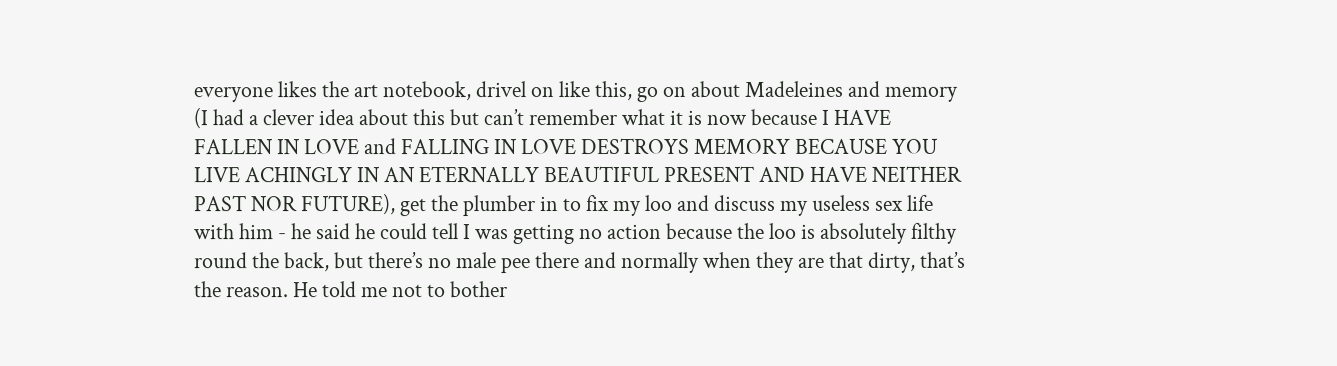everyone likes the art notebook, drivel on like this, go on about Madeleines and memory (I had a clever idea about this but can’t remember what it is now because I HAVE FALLEN IN LOVE and FALLING IN LOVE DESTROYS MEMORY BECAUSE YOU LIVE ACHINGLY IN AN ETERNALLY BEAUTIFUL PRESENT AND HAVE NEITHER PAST NOR FUTURE), get the plumber in to fix my loo and discuss my useless sex life with him - he said he could tell I was getting no action because the loo is absolutely filthy round the back, but there’s no male pee there and normally when they are that dirty, that’s the reason. He told me not to bother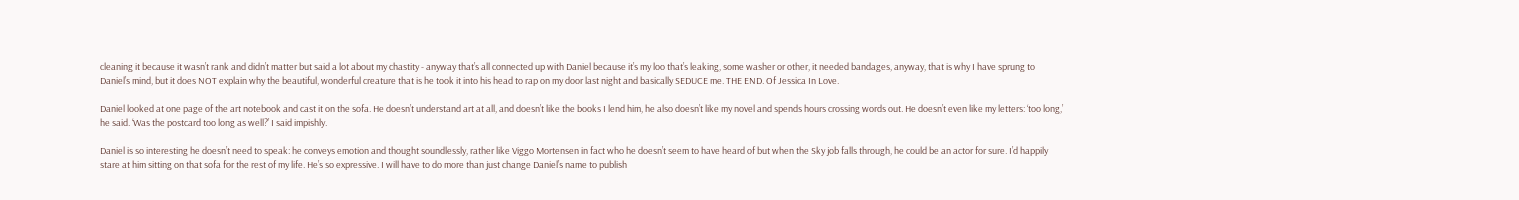cleaning it because it wasn’t rank and didn’t matter but said a lot about my chastity - anyway that’s all connected up with Daniel because it’s my loo that’s leaking, some washer or other, it needed bandages, anyway, that is why I have sprung to Daniel’s mind, but it does NOT explain why the beautiful, wonderful creature that is he took it into his head to rap on my door last night and basically SEDUCE me. THE END. Of Jessica In Love.

Daniel looked at one page of the art notebook and cast it on the sofa. He doesn’t understand art at all, and doesn’t like the books I lend him, he also doesn’t like my novel and spends hours crossing words out. He doesn’t even like my letters: ‘too long,’ he said. ‘Was the postcard too long as well?’ I said impishly.

Daniel is so interesting he doesn’t need to speak: he conveys emotion and thought soundlessly, rather like Viggo Mortensen in fact who he doesn’t seem to have heard of but when the Sky job falls through, he could be an actor for sure. I’d happily stare at him sitting on that sofa for the rest of my life. He’s so expressive. I will have to do more than just change Daniel’s name to publish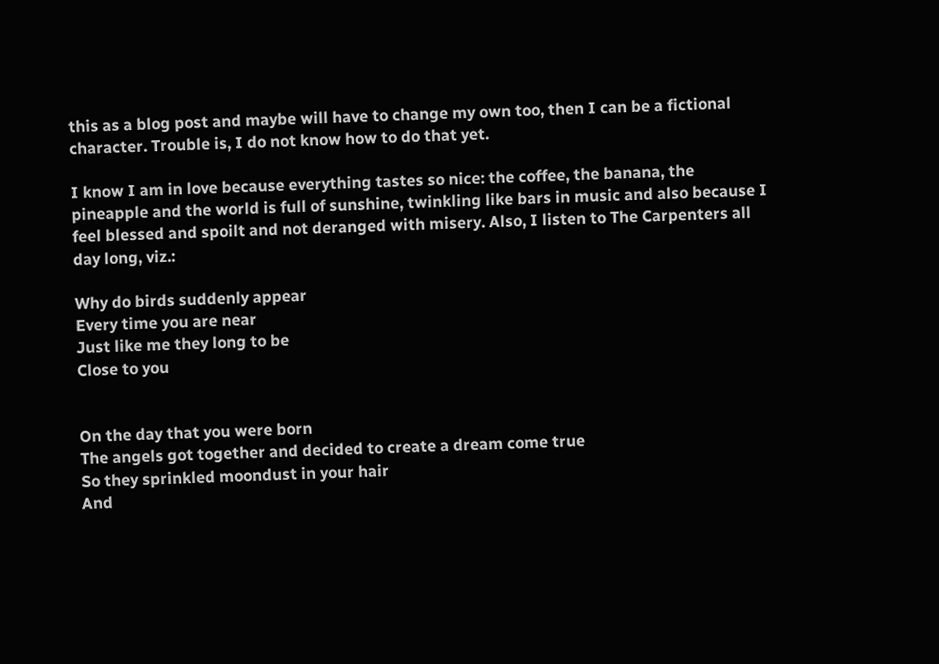this as a blog post and maybe will have to change my own too, then I can be a fictional character. Trouble is, I do not know how to do that yet.

I know I am in love because everything tastes so nice: the coffee, the banana, the pineapple and the world is full of sunshine, twinkling like bars in music and also because I feel blessed and spoilt and not deranged with misery. Also, I listen to The Carpenters all day long, viz.:

Why do birds suddenly appear
Every time you are near
Just like me they long to be
Close to you


On the day that you were born
The angels got together and decided to create a dream come true
So they sprinkled moondust in your hair
And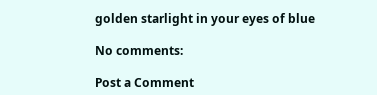golden starlight in your eyes of blue

No comments:

Post a Comment